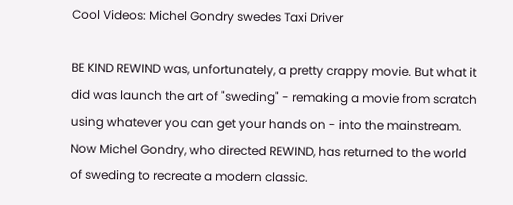Cool Videos: Michel Gondry swedes Taxi Driver

BE KIND REWIND was, unfortunately, a pretty crappy movie. But what it did was launch the art of "sweding" - remaking a movie from scratch using whatever you can get your hands on - into the mainstream. Now Michel Gondry, who directed REWIND, has returned to the world of sweding to recreate a modern classic.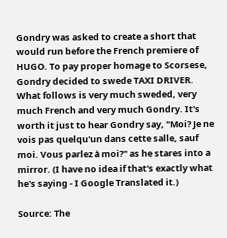Gondry was asked to create a short that would run before the French premiere of HUGO. To pay proper homage to Scorsese, Gondry decided to swede TAXI DRIVER. What follows is very much sweded, very much French and very much Gondry. It's worth it just to hear Gondry say, "Moi? Je ne vois pas quelqu'un dans cette salle, sauf moi. Vous parlez à moi?" as he stares into a mirror. (I have no idea if that's exactly what he's saying - I Google Translated it.)

Source: The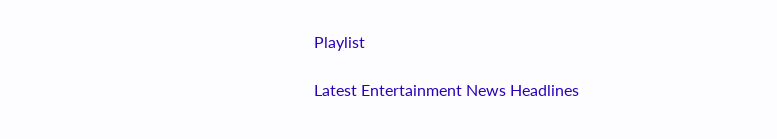Playlist

Latest Entertainment News Headlines